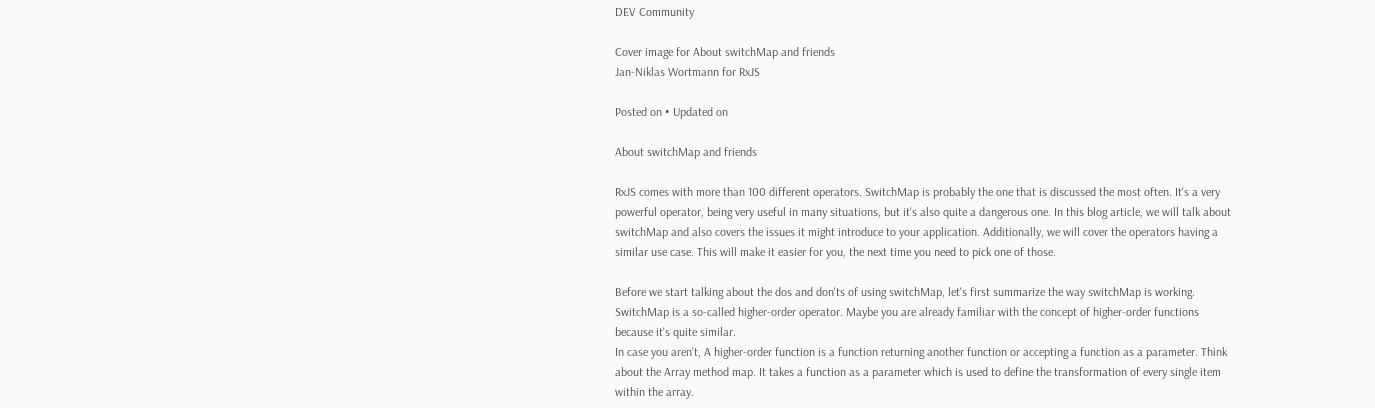DEV Community

Cover image for About switchMap and friends
Jan-Niklas Wortmann for RxJS

Posted on • Updated on

About switchMap and friends

RxJS comes with more than 100 different operators. SwitchMap is probably the one that is discussed the most often. It's a very powerful operator, being very useful in many situations, but it's also quite a dangerous one. In this blog article, we will talk about switchMap and also covers the issues it might introduce to your application. Additionally, we will cover the operators having a similar use case. This will make it easier for you, the next time you need to pick one of those.

Before we start talking about the dos and don'ts of using switchMap, let's first summarize the way switchMap is working. SwitchMap is a so-called higher-order operator. Maybe you are already familiar with the concept of higher-order functions because it's quite similar.
In case you aren't, A higher-order function is a function returning another function or accepting a function as a parameter. Think about the Array method map. It takes a function as a parameter which is used to define the transformation of every single item within the array.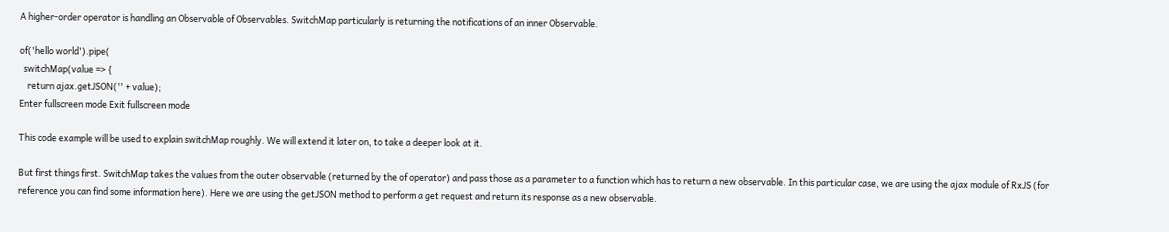A higher-order operator is handling an Observable of Observables. SwitchMap particularly is returning the notifications of an inner Observable.

of('hello world').pipe(
  switchMap(value => {
    return ajax.getJSON('' + value);
Enter fullscreen mode Exit fullscreen mode

This code example will be used to explain switchMap roughly. We will extend it later on, to take a deeper look at it.

But first things first. SwitchMap takes the values from the outer observable (returned by the of operator) and pass those as a parameter to a function which has to return a new observable. In this particular case, we are using the ajax module of RxJS (for reference you can find some information here). Here we are using the getJSON method to perform a get request and return its response as a new observable.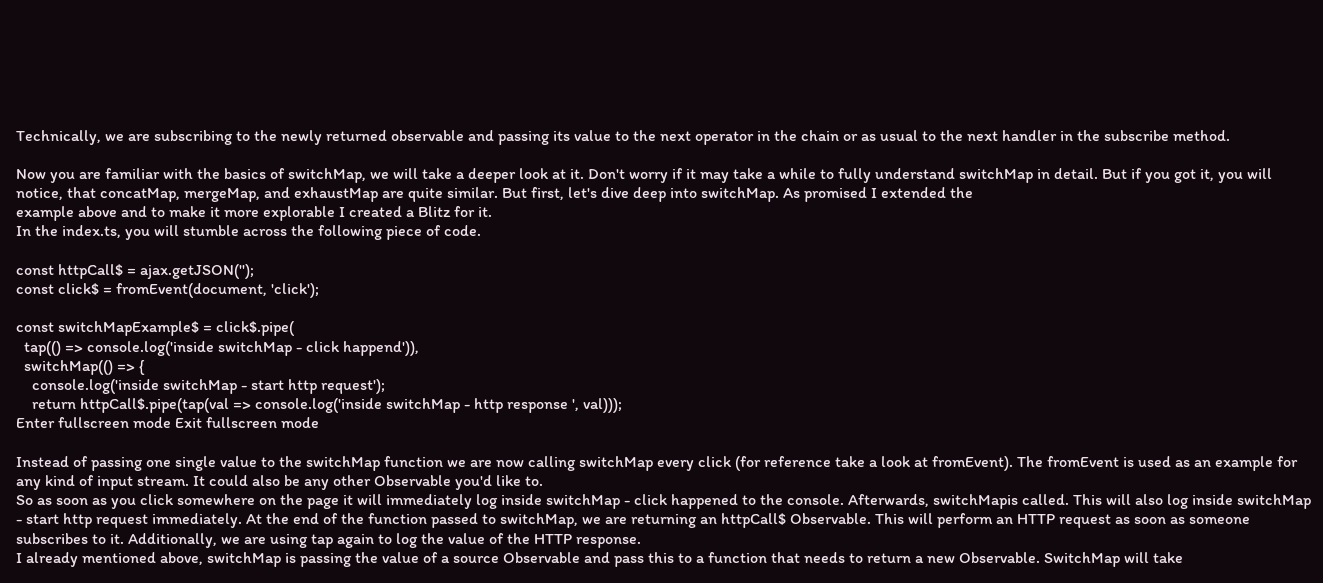Technically, we are subscribing to the newly returned observable and passing its value to the next operator in the chain or as usual to the next handler in the subscribe method.

Now you are familiar with the basics of switchMap, we will take a deeper look at it. Don't worry if it may take a while to fully understand switchMap in detail. But if you got it, you will notice, that concatMap, mergeMap, and exhaustMap are quite similar. But first, let's dive deep into switchMap. As promised I extended the
example above and to make it more explorable I created a Blitz for it.
In the index.ts, you will stumble across the following piece of code.

const httpCall$ = ajax.getJSON('');
const click$ = fromEvent(document, 'click');

const switchMapExample$ = click$.pipe(
  tap(() => console.log('inside switchMap - click happend')),
  switchMap(() => {
    console.log('inside switchMap - start http request');
    return httpCall$.pipe(tap(val => console.log('inside switchMap - http response ', val)));
Enter fullscreen mode Exit fullscreen mode

Instead of passing one single value to the switchMap function we are now calling switchMap every click (for reference take a look at fromEvent). The fromEvent is used as an example for any kind of input stream. It could also be any other Observable you'd like to.
So as soon as you click somewhere on the page it will immediately log inside switchMap - click happened to the console. Afterwards, switchMapis called. This will also log inside switchMap - start http request immediately. At the end of the function passed to switchMap, we are returning an httpCall$ Observable. This will perform an HTTP request as soon as someone subscribes to it. Additionally, we are using tap again to log the value of the HTTP response.
I already mentioned above, switchMap is passing the value of a source Observable and pass this to a function that needs to return a new Observable. SwitchMap will take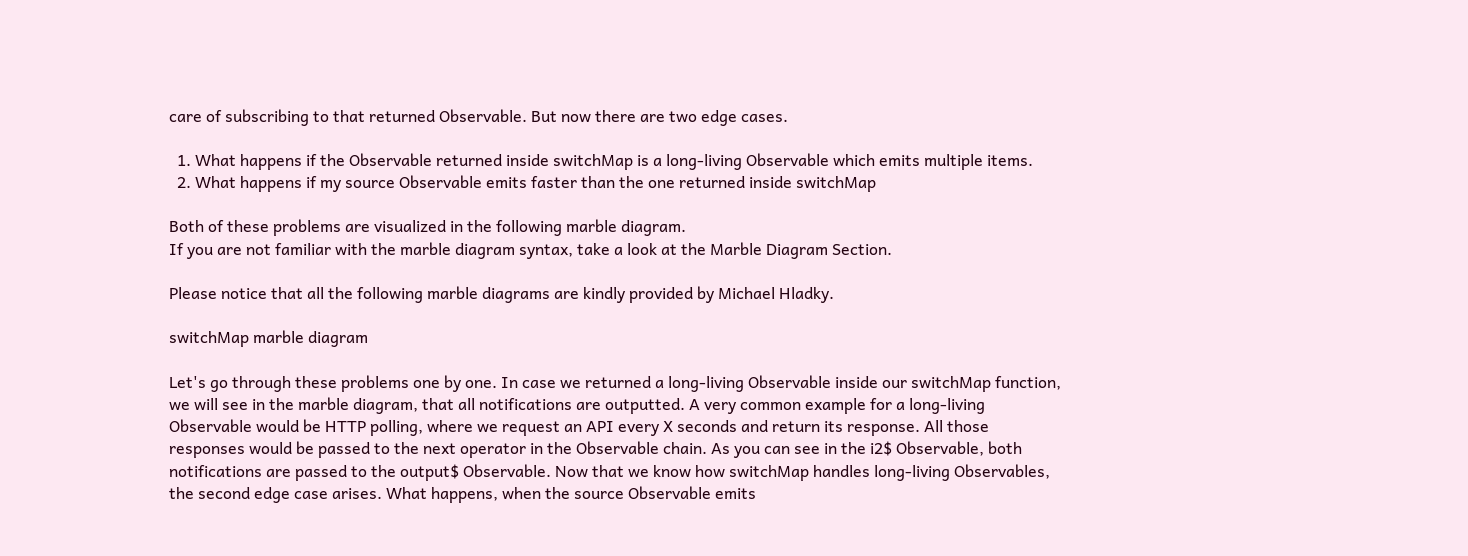care of subscribing to that returned Observable. But now there are two edge cases.

  1. What happens if the Observable returned inside switchMap is a long-living Observable which emits multiple items.
  2. What happens if my source Observable emits faster than the one returned inside switchMap

Both of these problems are visualized in the following marble diagram.
If you are not familiar with the marble diagram syntax, take a look at the Marble Diagram Section.

Please notice that all the following marble diagrams are kindly provided by Michael Hladky.

switchMap marble diagram

Let's go through these problems one by one. In case we returned a long-living Observable inside our switchMap function, we will see in the marble diagram, that all notifications are outputted. A very common example for a long-living Observable would be HTTP polling, where we request an API every X seconds and return its response. All those responses would be passed to the next operator in the Observable chain. As you can see in the i2$ Observable, both notifications are passed to the output$ Observable. Now that we know how switchMap handles long-living Observables, the second edge case arises. What happens, when the source Observable emits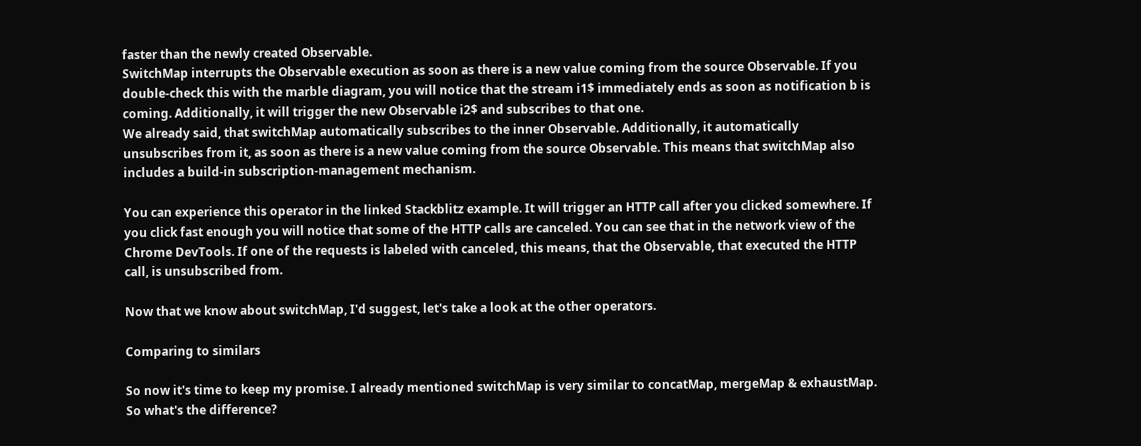faster than the newly created Observable.
SwitchMap interrupts the Observable execution as soon as there is a new value coming from the source Observable. If you double-check this with the marble diagram, you will notice that the stream i1$ immediately ends as soon as notification b is coming. Additionally, it will trigger the new Observable i2$ and subscribes to that one.
We already said, that switchMap automatically subscribes to the inner Observable. Additionally, it automatically unsubscribes from it, as soon as there is a new value coming from the source Observable. This means that switchMap also includes a build-in subscription-management mechanism.

You can experience this operator in the linked Stackblitz example. It will trigger an HTTP call after you clicked somewhere. If you click fast enough you will notice that some of the HTTP calls are canceled. You can see that in the network view of the Chrome DevTools. If one of the requests is labeled with canceled, this means, that the Observable, that executed the HTTP call, is unsubscribed from.

Now that we know about switchMap, I'd suggest, let's take a look at the other operators.

Comparing to similars

So now it's time to keep my promise. I already mentioned switchMap is very similar to concatMap, mergeMap & exhaustMap. So what's the difference?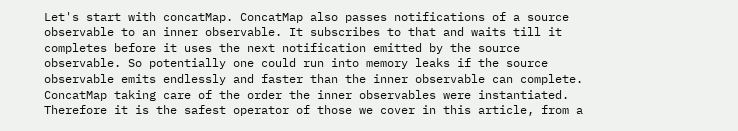Let's start with concatMap. ConcatMap also passes notifications of a source observable to an inner observable. It subscribes to that and waits till it completes before it uses the next notification emitted by the source observable. So potentially one could run into memory leaks if the source observable emits endlessly and faster than the inner observable can complete. ConcatMap taking care of the order the inner observables were instantiated. Therefore it is the safest operator of those we cover in this article, from a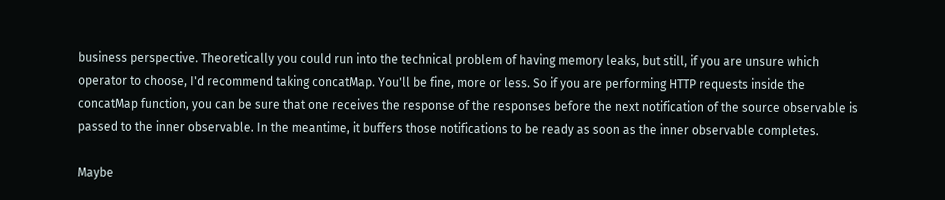business perspective. Theoretically you could run into the technical problem of having memory leaks, but still, if you are unsure which operator to choose, I'd recommend taking concatMap. You'll be fine, more or less. So if you are performing HTTP requests inside the concatMap function, you can be sure that one receives the response of the responses before the next notification of the source observable is passed to the inner observable. In the meantime, it buffers those notifications to be ready as soon as the inner observable completes.

Maybe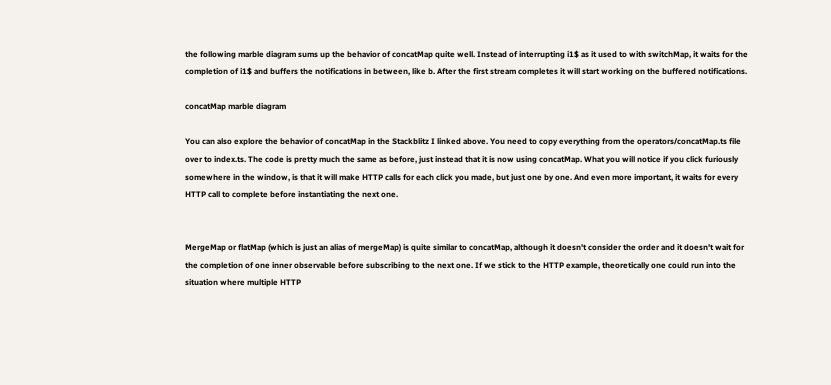the following marble diagram sums up the behavior of concatMap quite well. Instead of interrupting i1$ as it used to with switchMap, it waits for the completion of i1$ and buffers the notifications in between, like b. After the first stream completes it will start working on the buffered notifications.

concatMap marble diagram

You can also explore the behavior of concatMap in the Stackblitz I linked above. You need to copy everything from the operators/concatMap.ts file over to index.ts. The code is pretty much the same as before, just instead that it is now using concatMap. What you will notice if you click furiously somewhere in the window, is that it will make HTTP calls for each click you made, but just one by one. And even more important, it waits for every HTTP call to complete before instantiating the next one.


MergeMap or flatMap (which is just an alias of mergeMap) is quite similar to concatMap, although it doesn't consider the order and it doesn't wait for the completion of one inner observable before subscribing to the next one. If we stick to the HTTP example, theoretically one could run into the situation where multiple HTTP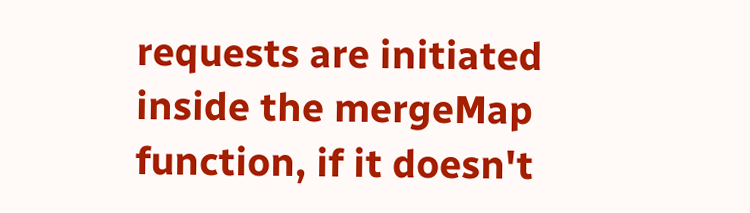requests are initiated inside the mergeMap function, if it doesn't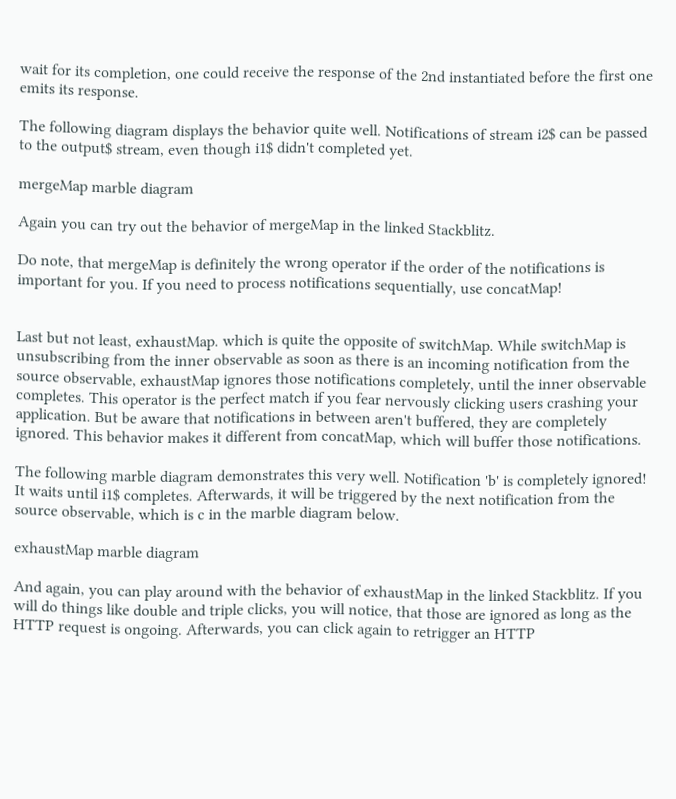wait for its completion, one could receive the response of the 2nd instantiated before the first one emits its response.

The following diagram displays the behavior quite well. Notifications of stream i2$ can be passed to the output$ stream, even though i1$ didn't completed yet.

mergeMap marble diagram

Again you can try out the behavior of mergeMap in the linked Stackblitz.

Do note, that mergeMap is definitely the wrong operator if the order of the notifications is important for you. If you need to process notifications sequentially, use concatMap!


Last but not least, exhaustMap. which is quite the opposite of switchMap. While switchMap is unsubscribing from the inner observable as soon as there is an incoming notification from the source observable, exhaustMap ignores those notifications completely, until the inner observable completes. This operator is the perfect match if you fear nervously clicking users crashing your application. But be aware that notifications in between aren't buffered, they are completely ignored. This behavior makes it different from concatMap, which will buffer those notifications.

The following marble diagram demonstrates this very well. Notification 'b' is completely ignored! It waits until i1$ completes. Afterwards, it will be triggered by the next notification from the source observable, which is c in the marble diagram below.

exhaustMap marble diagram

And again, you can play around with the behavior of exhaustMap in the linked Stackblitz. If you will do things like double and triple clicks, you will notice, that those are ignored as long as the HTTP request is ongoing. Afterwards, you can click again to retrigger an HTTP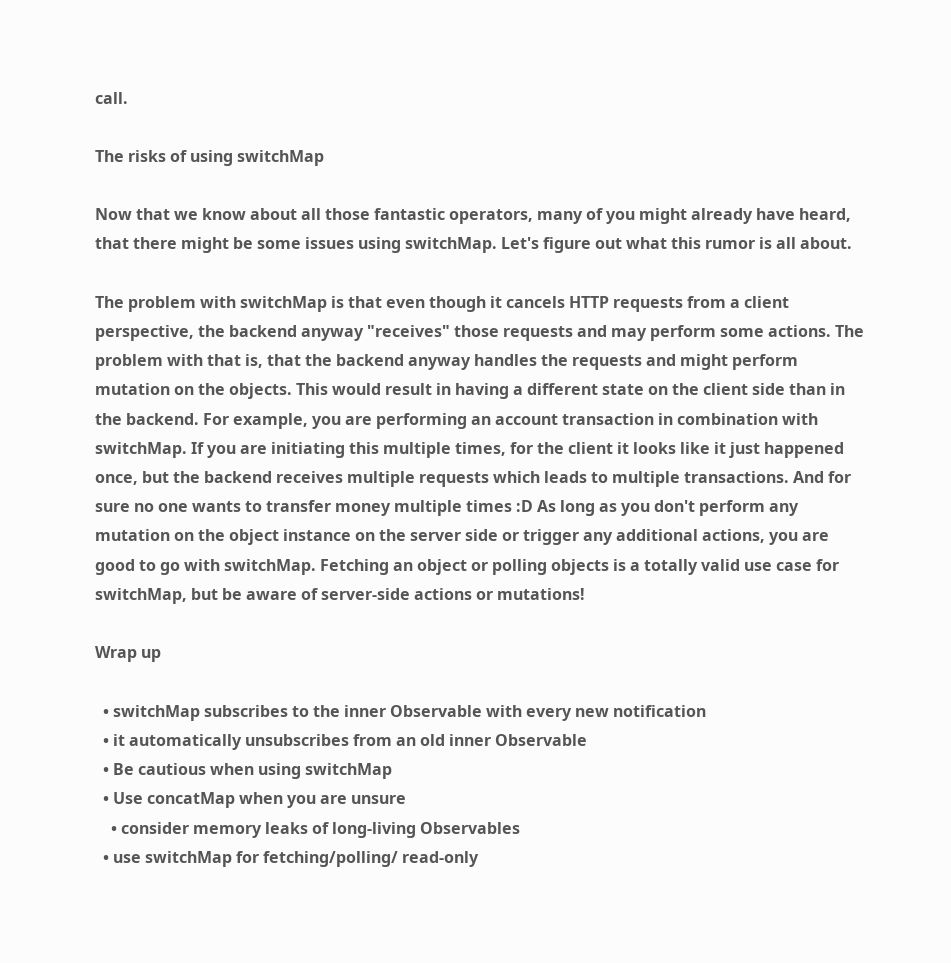call.

The risks of using switchMap

Now that we know about all those fantastic operators, many of you might already have heard, that there might be some issues using switchMap. Let's figure out what this rumor is all about.

The problem with switchMap is that even though it cancels HTTP requests from a client perspective, the backend anyway "receives" those requests and may perform some actions. The problem with that is, that the backend anyway handles the requests and might perform mutation on the objects. This would result in having a different state on the client side than in the backend. For example, you are performing an account transaction in combination with switchMap. If you are initiating this multiple times, for the client it looks like it just happened once, but the backend receives multiple requests which leads to multiple transactions. And for sure no one wants to transfer money multiple times :D As long as you don't perform any mutation on the object instance on the server side or trigger any additional actions, you are good to go with switchMap. Fetching an object or polling objects is a totally valid use case for switchMap, but be aware of server-side actions or mutations!

Wrap up

  • switchMap subscribes to the inner Observable with every new notification
  • it automatically unsubscribes from an old inner Observable
  • Be cautious when using switchMap
  • Use concatMap when you are unsure
    • consider memory leaks of long-living Observables
  • use switchMap for fetching/polling/ read-only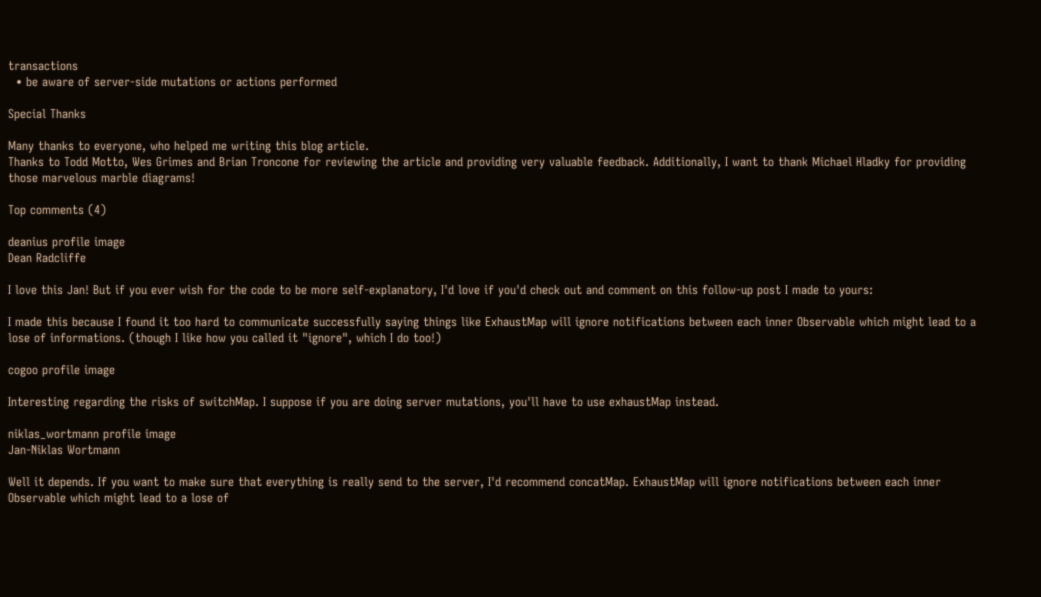transactions
  • be aware of server-side mutations or actions performed

Special Thanks

Many thanks to everyone, who helped me writing this blog article.
Thanks to Todd Motto, Wes Grimes and Brian Troncone for reviewing the article and providing very valuable feedback. Additionally, I want to thank Michael Hladky for providing those marvelous marble diagrams!

Top comments (4)

deanius profile image
Dean Radcliffe

I love this Jan! But if you ever wish for the code to be more self-explanatory, I'd love if you'd check out and comment on this follow-up post I made to yours:

I made this because I found it too hard to communicate successfully saying things like ExhaustMap will ignore notifications between each inner Observable which might lead to a lose of informations. (though I like how you called it "ignore", which I do too!)

cogoo profile image

Interesting regarding the risks of switchMap. I suppose if you are doing server mutations, you'll have to use exhaustMap instead.

niklas_wortmann profile image
Jan-Niklas Wortmann

Well it depends. If you want to make sure that everything is really send to the server, I'd recommend concatMap. ExhaustMap will ignore notifications between each inner Observable which might lead to a lose of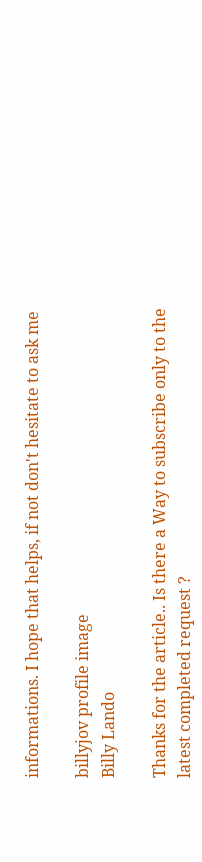informations. I hope that helps, if not don't hesitate to ask me

billyjov profile image
Billy Lando

Thanks for the article.. Is there a Way to subscribe only to the latest completed request ?